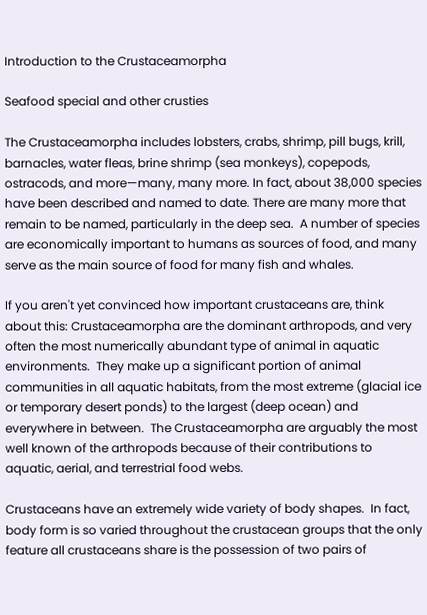Introduction to the Crustaceamorpha

Seafood special and other crusties

The Crustaceamorpha includes lobsters, crabs, shrimp, pill bugs, krill, barnacles, water fleas, brine shrimp (sea monkeys), copepods, ostracods, and more—many, many more. In fact, about 38,000 species have been described and named to date. There are many more that remain to be named, particularly in the deep sea.  A number of species are economically important to humans as sources of food, and many serve as the main source of food for many fish and whales.

If you aren't yet convinced how important crustaceans are, think about this: Crustaceamorpha are the dominant arthropods, and very often the most numerically abundant type of animal in aquatic environments.  They make up a significant portion of animal communities in all aquatic habitats, from the most extreme (glacial ice or temporary desert ponds) to the largest (deep ocean) and everywhere in between.  The Crustaceamorpha are arguably the most well known of the arthropods because of their contributions to aquatic, aerial, and terrestrial food webs.

Crustaceans have an extremely wide variety of body shapes.  In fact, body form is so varied throughout the crustacean groups that the only feature all crustaceans share is the possession of two pairs of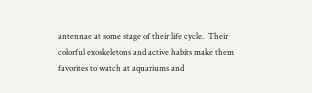antennae at some stage of their life cycle.  Their colorful exoskeletons and active habits make them favorites to watch at aquariums and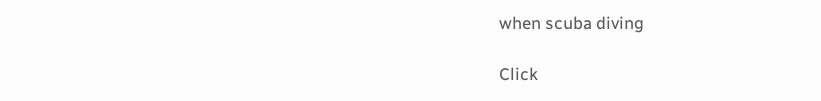when scuba diving

Click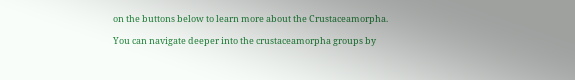on the buttons below to learn more about the Crustaceamorpha.

You can navigate deeper into the crustaceamorpha groups by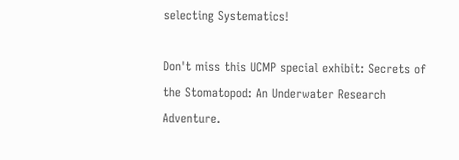selecting Systematics!

Don't miss this UCMP special exhibit: Secrets of the Stomatopod: An Underwater Research Adventure.